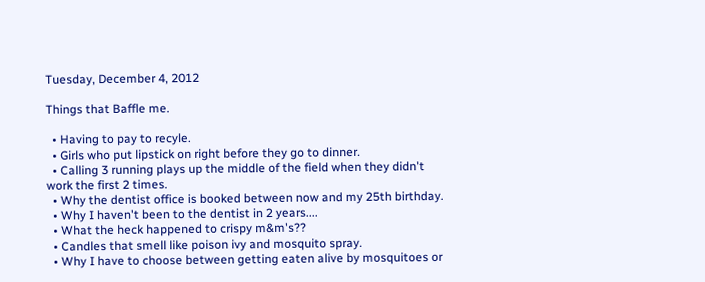Tuesday, December 4, 2012

Things that Baffle me.

  • Having to pay to recyle.
  • Girls who put lipstick on right before they go to dinner.
  • Calling 3 running plays up the middle of the field when they didn't work the first 2 times.
  • Why the dentist office is booked between now and my 25th birthday.
  • Why I haven't been to the dentist in 2 years....
  • What the heck happened to crispy m&m's??
  • Candles that smell like poison ivy and mosquito spray.
  • Why I have to choose between getting eaten alive by mosquitoes or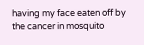having my face eaten off by the cancer in mosquito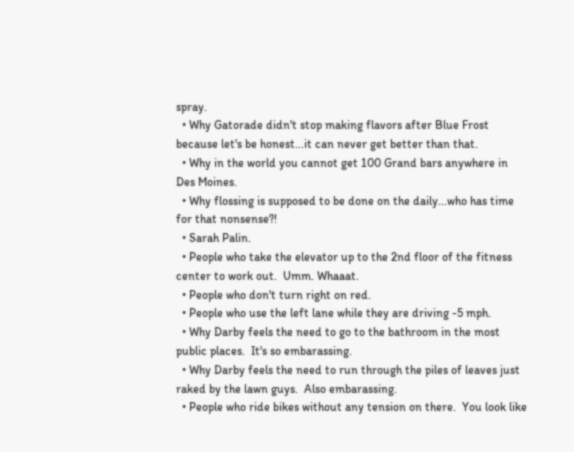spray.
  • Why Gatorade didn't stop making flavors after Blue Frost because let's be honest...it can never get better than that.
  • Why in the world you cannot get 100 Grand bars anywhere in Des Moines.
  • Why flossing is supposed to be done on the daily...who has time for that nonsense?!
  • Sarah Palin.
  • People who take the elevator up to the 2nd floor of the fitness center to work out.  Umm. Whaaat.
  • People who don't turn right on red.
  • People who use the left lane while they are driving -5 mph.
  • Why Darby feels the need to go to the bathroom in the most public places.  It's so embarassing.
  • Why Darby feels the need to run through the piles of leaves just raked by the lawn guys.  Also embarassing.
  • People who ride bikes without any tension on there.  You look like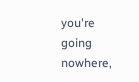you're going nowhere,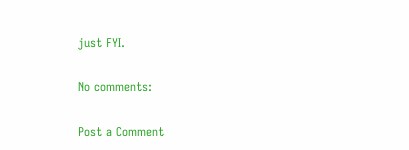just FYI.

No comments:

Post a Comment